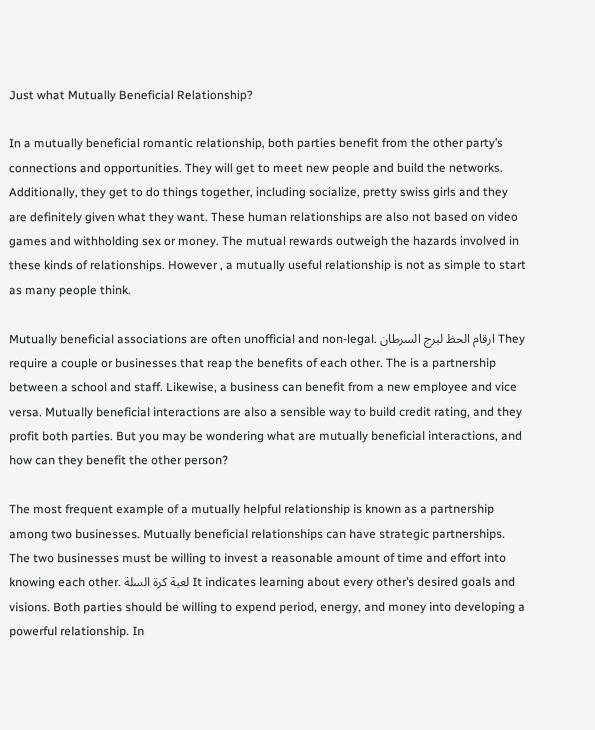Just what Mutually Beneficial Relationship?

In a mutually beneficial romantic relationship, both parties benefit from the other party’s connections and opportunities. They will get to meet new people and build the networks. Additionally, they get to do things together, including socialize, pretty swiss girls and they are definitely given what they want. These human relationships are also not based on video games and withholding sex or money. The mutual rewards outweigh the hazards involved in these kinds of relationships. However , a mutually useful relationship is not as simple to start as many people think.

Mutually beneficial associations are often unofficial and non-legal. ارقام الحظ لبرج السرطان They require a couple or businesses that reap the benefits of each other. The is a partnership between a school and staff. Likewise, a business can benefit from a new employee and vice versa. Mutually beneficial interactions are also a sensible way to build credit rating, and they profit both parties. But you may be wondering what are mutually beneficial interactions, and how can they benefit the other person?

The most frequent example of a mutually helpful relationship is known as a partnership among two businesses. Mutually beneficial relationships can have strategic partnerships. The two businesses must be willing to invest a reasonable amount of time and effort into knowing each other. لعبة كرة السلة It indicates learning about every other’s desired goals and visions. Both parties should be willing to expend period, energy, and money into developing a powerful relationship. In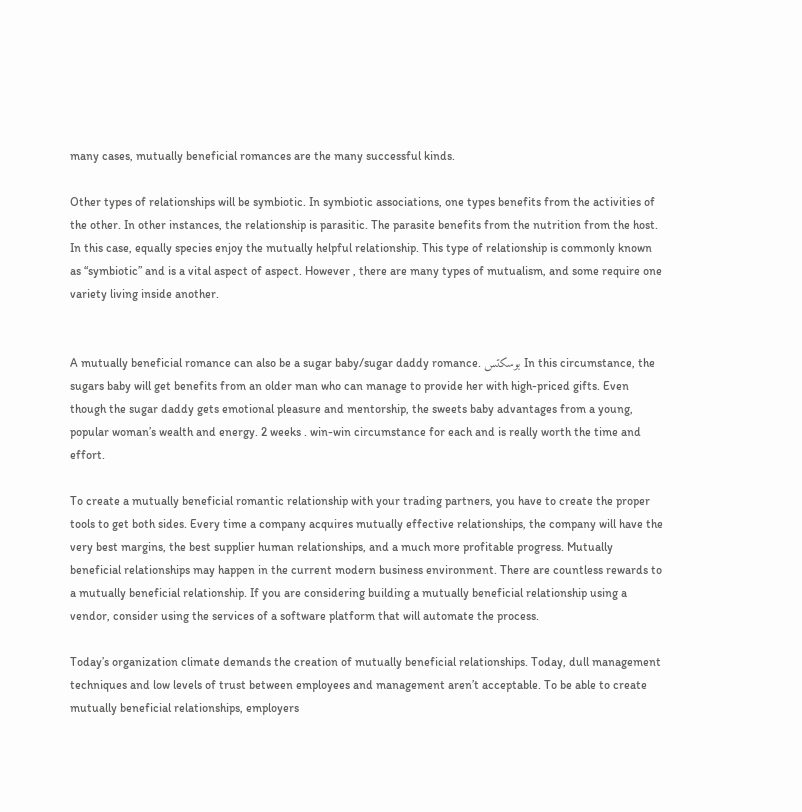many cases, mutually beneficial romances are the many successful kinds.

Other types of relationships will be symbiotic. In symbiotic associations, one types benefits from the activities of the other. In other instances, the relationship is parasitic. The parasite benefits from the nutrition from the host. In this case, equally species enjoy the mutually helpful relationship. This type of relationship is commonly known as “symbiotic” and is a vital aspect of aspect. However , there are many types of mutualism, and some require one variety living inside another.


A mutually beneficial romance can also be a sugar baby/sugar daddy romance. بوسكتس In this circumstance, the sugars baby will get benefits from an older man who can manage to provide her with high-priced gifts. Even though the sugar daddy gets emotional pleasure and mentorship, the sweets baby advantages from a young, popular woman’s wealth and energy. 2 weeks . win-win circumstance for each and is really worth the time and effort.

To create a mutually beneficial romantic relationship with your trading partners, you have to create the proper tools to get both sides. Every time a company acquires mutually effective relationships, the company will have the very best margins, the best supplier human relationships, and a much more profitable progress. Mutually beneficial relationships may happen in the current modern business environment. There are countless rewards to a mutually beneficial relationship. If you are considering building a mutually beneficial relationship using a vendor, consider using the services of a software platform that will automate the process.

Today’s organization climate demands the creation of mutually beneficial relationships. Today, dull management techniques and low levels of trust between employees and management aren’t acceptable. To be able to create mutually beneficial relationships, employers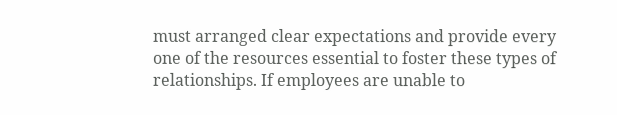must arranged clear expectations and provide every one of the resources essential to foster these types of relationships. If employees are unable to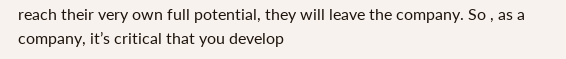reach their very own full potential, they will leave the company. So , as a company, it’s critical that you develop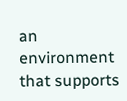an environment that supports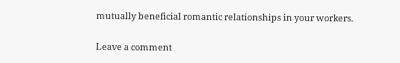mutually beneficial romantic relationships in your workers.

Leave a comment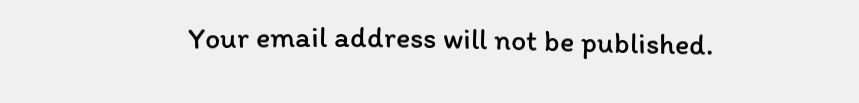Your email address will not be published.